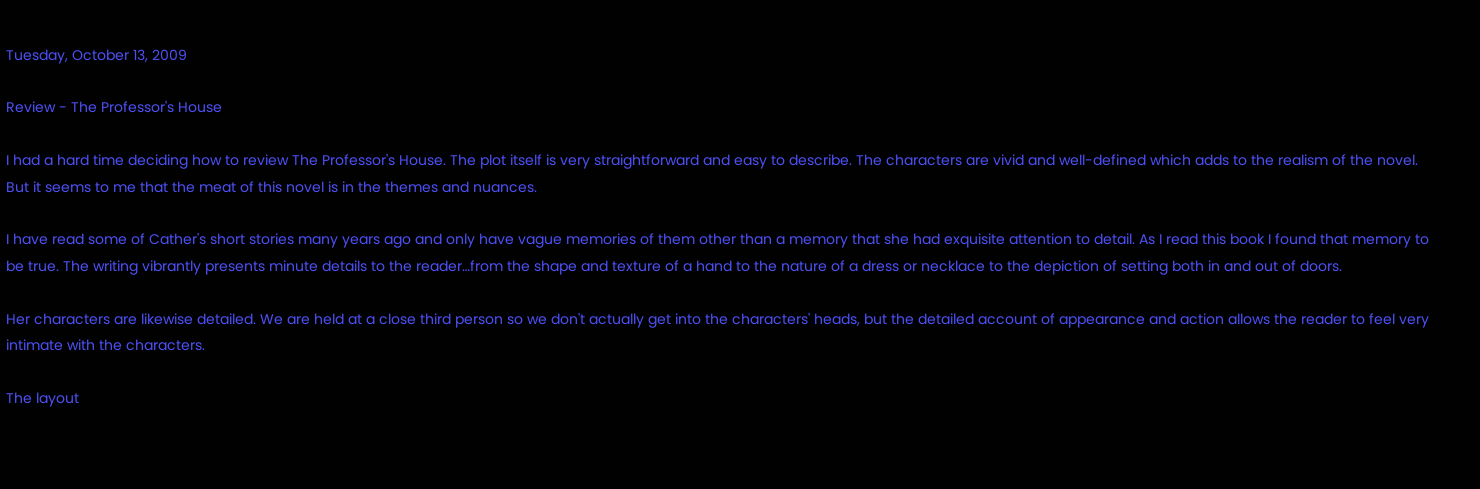Tuesday, October 13, 2009

Review - The Professor's House

I had a hard time deciding how to review The Professor's House. The plot itself is very straightforward and easy to describe. The characters are vivid and well-defined which adds to the realism of the novel. But it seems to me that the meat of this novel is in the themes and nuances.

I have read some of Cather's short stories many years ago and only have vague memories of them other than a memory that she had exquisite attention to detail. As I read this book I found that memory to be true. The writing vibrantly presents minute details to the reader…from the shape and texture of a hand to the nature of a dress or necklace to the depiction of setting both in and out of doors.

Her characters are likewise detailed. We are held at a close third person so we don't actually get into the characters' heads, but the detailed account of appearance and action allows the reader to feel very intimate with the characters.

The layout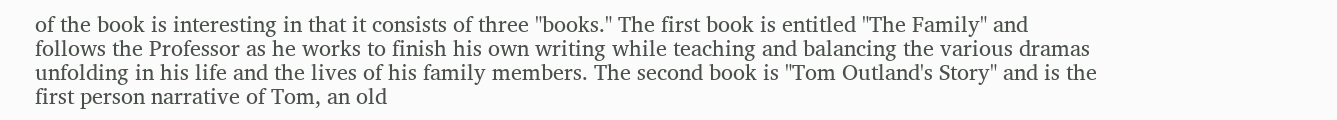of the book is interesting in that it consists of three "books." The first book is entitled "The Family" and follows the Professor as he works to finish his own writing while teaching and balancing the various dramas unfolding in his life and the lives of his family members. The second book is "Tom Outland's Story" and is the first person narrative of Tom, an old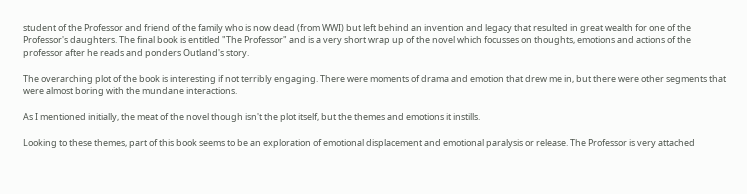student of the Professor and friend of the family who is now dead (from WWI) but left behind an invention and legacy that resulted in great wealth for one of the Professor's daughters. The final book is entitled "The Professor" and is a very short wrap up of the novel which focusses on thoughts, emotions and actions of the professor after he reads and ponders Outland's story.

The overarching plot of the book is interesting if not terribly engaging. There were moments of drama and emotion that drew me in, but there were other segments that were almost boring with the mundane interactions.

As I mentioned initially, the meat of the novel though isn't the plot itself, but the themes and emotions it instills.

Looking to these themes, part of this book seems to be an exploration of emotional displacement and emotional paralysis or release. The Professor is very attached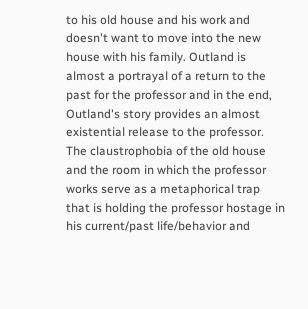to his old house and his work and doesn't want to move into the new house with his family. Outland is almost a portrayal of a return to the past for the professor and in the end, Outland's story provides an almost existential release to the professor. The claustrophobia of the old house and the room in which the professor works serve as a metaphorical trap that is holding the professor hostage in his current/past life/behavior and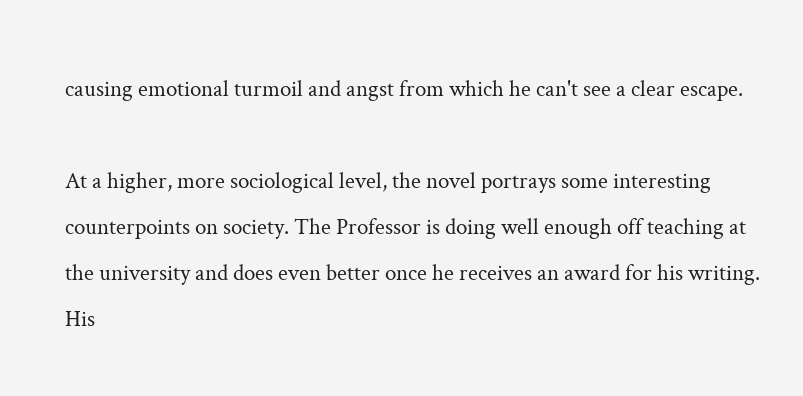causing emotional turmoil and angst from which he can't see a clear escape.

At a higher, more sociological level, the novel portrays some interesting counterpoints on society. The Professor is doing well enough off teaching at the university and does even better once he receives an award for his writing. His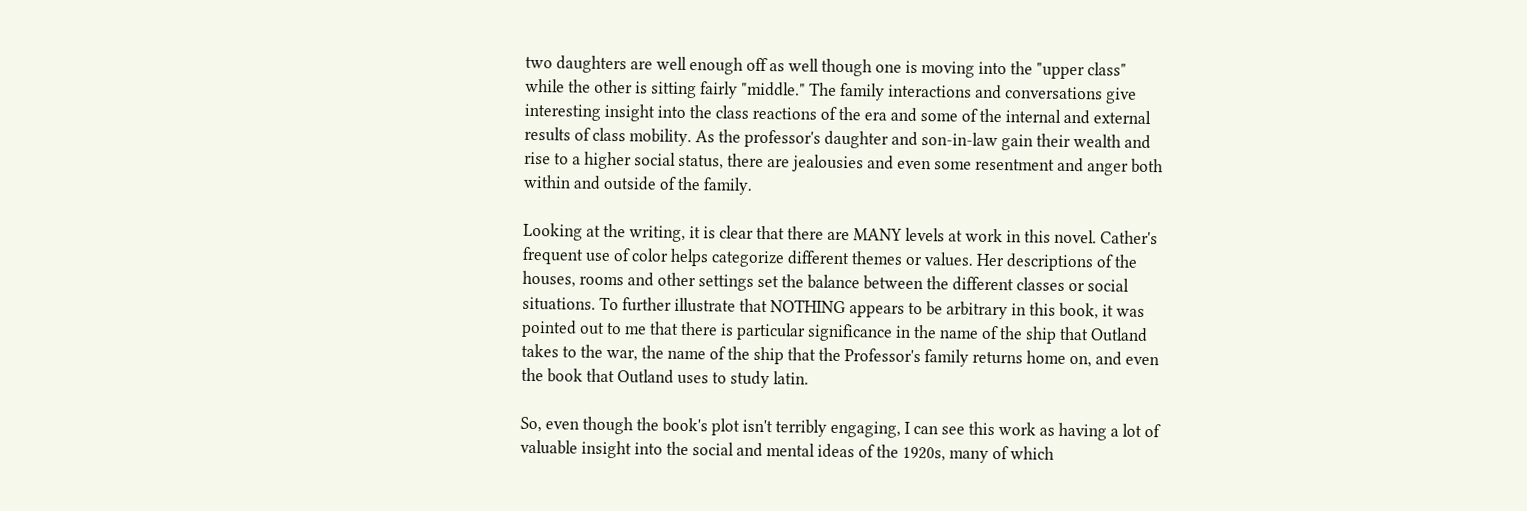two daughters are well enough off as well though one is moving into the "upper class" while the other is sitting fairly "middle." The family interactions and conversations give interesting insight into the class reactions of the era and some of the internal and external results of class mobility. As the professor's daughter and son-in-law gain their wealth and rise to a higher social status, there are jealousies and even some resentment and anger both within and outside of the family.

Looking at the writing, it is clear that there are MANY levels at work in this novel. Cather's frequent use of color helps categorize different themes or values. Her descriptions of the houses, rooms and other settings set the balance between the different classes or social situations. To further illustrate that NOTHING appears to be arbitrary in this book, it was pointed out to me that there is particular significance in the name of the ship that Outland takes to the war, the name of the ship that the Professor's family returns home on, and even the book that Outland uses to study latin.

So, even though the book's plot isn't terribly engaging, I can see this work as having a lot of valuable insight into the social and mental ideas of the 1920s, many of which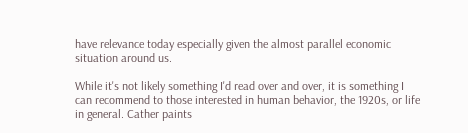have relevance today especially given the almost parallel economic situation around us.

While it's not likely something I'd read over and over, it is something I can recommend to those interested in human behavior, the 1920s, or life in general. Cather paints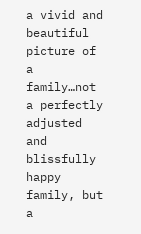a vivid and beautiful picture of a family…not a perfectly adjusted and blissfully happy family, but a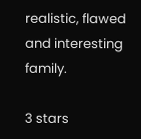realistic, flawed and interesting family.

3 stars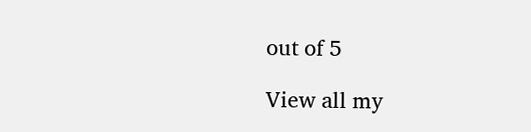out of 5

View all my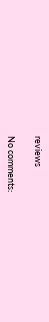reviews

No comments: